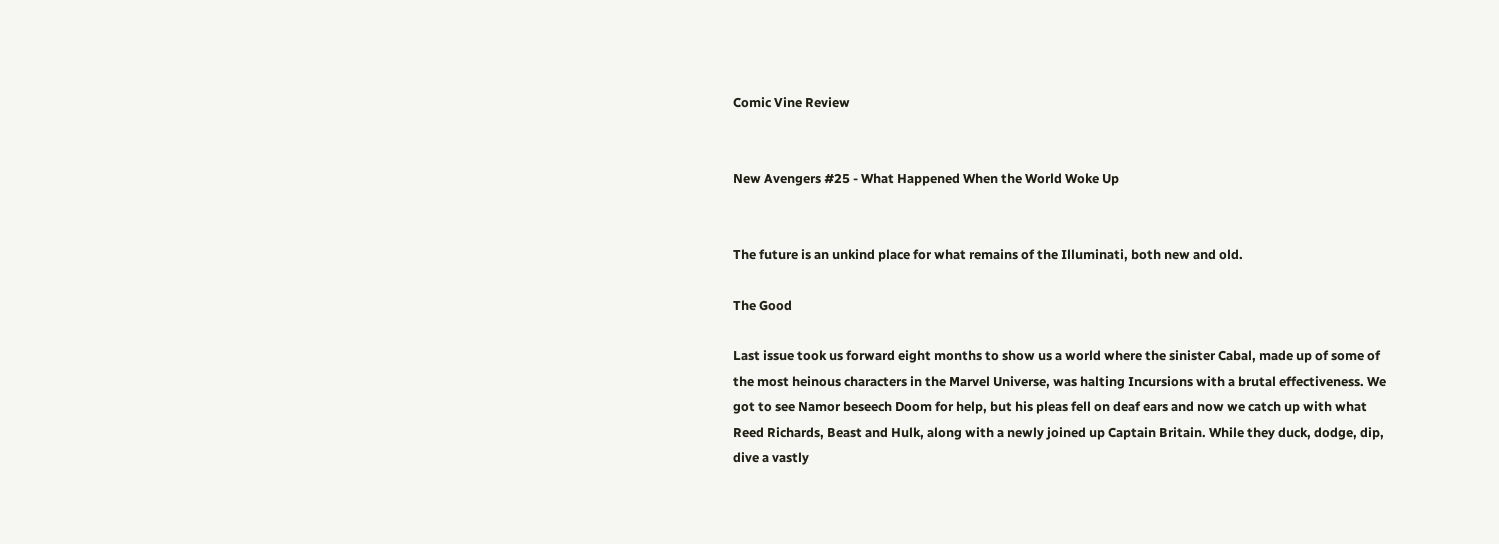Comic Vine Review


New Avengers #25 - What Happened When the World Woke Up


The future is an unkind place for what remains of the Illuminati, both new and old.

The Good

Last issue took us forward eight months to show us a world where the sinister Cabal, made up of some of the most heinous characters in the Marvel Universe, was halting Incursions with a brutal effectiveness. We got to see Namor beseech Doom for help, but his pleas fell on deaf ears and now we catch up with what Reed Richards, Beast and Hulk, along with a newly joined up Captain Britain. While they duck, dodge, dip, dive a vastly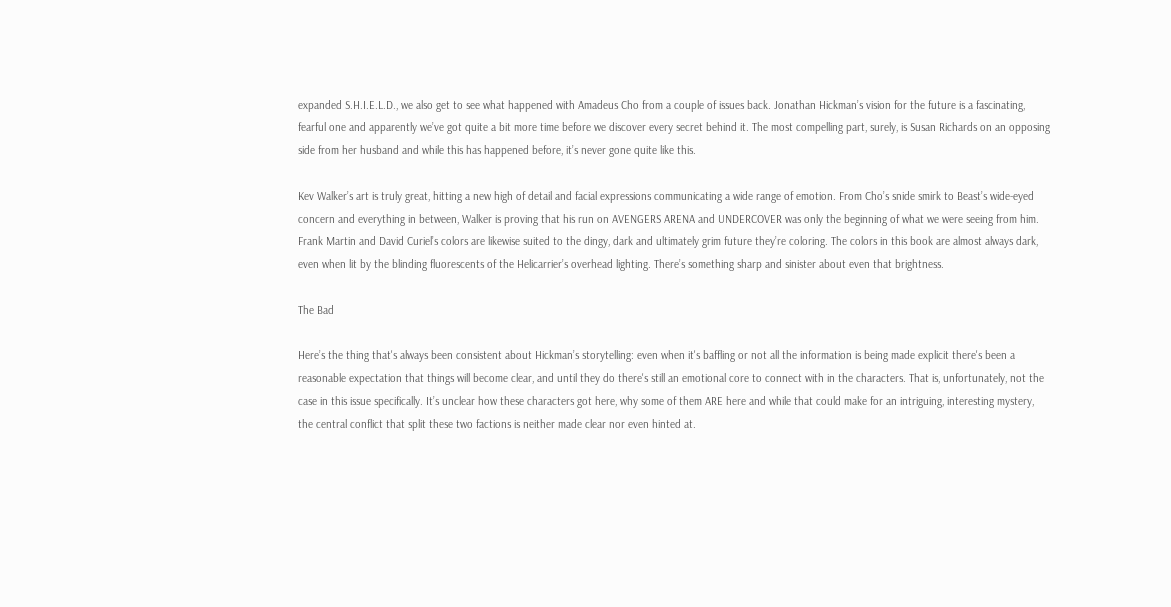expanded S.H.I.E.L.D., we also get to see what happened with Amadeus Cho from a couple of issues back. Jonathan Hickman’s vision for the future is a fascinating, fearful one and apparently we’ve got quite a bit more time before we discover every secret behind it. The most compelling part, surely, is Susan Richards on an opposing side from her husband and while this has happened before, it’s never gone quite like this.

Kev Walker’s art is truly great, hitting a new high of detail and facial expressions communicating a wide range of emotion. From Cho’s snide smirk to Beast’s wide-eyed concern and everything in between, Walker is proving that his run on AVENGERS ARENA and UNDERCOVER was only the beginning of what we were seeing from him. Frank Martin and David Curiel’s colors are likewise suited to the dingy, dark and ultimately grim future they’re coloring. The colors in this book are almost always dark, even when lit by the blinding fluorescents of the Helicarrier’s overhead lighting. There’s something sharp and sinister about even that brightness.

The Bad

Here’s the thing that's always been consistent about Hickman’s storytelling: even when it's baffling or not all the information is being made explicit there's been a reasonable expectation that things will become clear, and until they do there's still an emotional core to connect with in the characters. That is, unfortunately, not the case in this issue specifically. It’s unclear how these characters got here, why some of them ARE here and while that could make for an intriguing, interesting mystery, the central conflict that split these two factions is neither made clear nor even hinted at.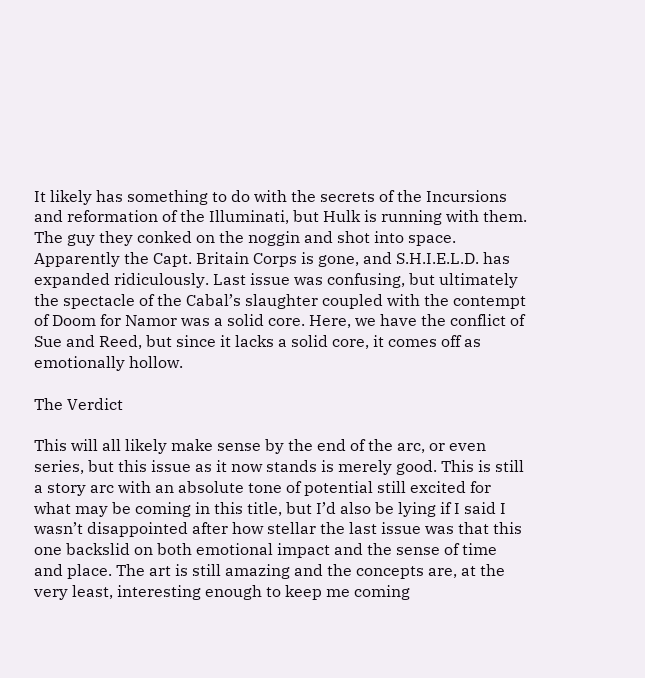It likely has something to do with the secrets of the Incursions and reformation of the Illuminati, but Hulk is running with them. The guy they conked on the noggin and shot into space. Apparently the Capt. Britain Corps is gone, and S.H.I.E.L.D. has expanded ridiculously. Last issue was confusing, but ultimately the spectacle of the Cabal’s slaughter coupled with the contempt of Doom for Namor was a solid core. Here, we have the conflict of Sue and Reed, but since it lacks a solid core, it comes off as emotionally hollow.

The Verdict

This will all likely make sense by the end of the arc, or even series, but this issue as it now stands is merely good. This is still a story arc with an absolute tone of potential still excited for what may be coming in this title, but I’d also be lying if I said I wasn’t disappointed after how stellar the last issue was that this one backslid on both emotional impact and the sense of time and place. The art is still amazing and the concepts are, at the very least, interesting enough to keep me coming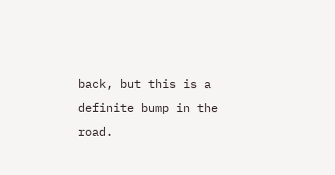back, but this is a definite bump in the road.